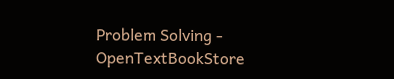Problem Solving - OpenTextBookStore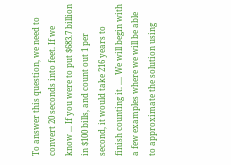To answer this question, we need to convert 20 seconds into feet. If we know ... If you were to put $683.7 billion in $100 bills, and count out 1 per second, it would take 216 years to finish counting it. .... We will begin with a few examples where we will be able to approximate the solution using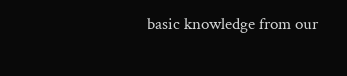basic knowledge from our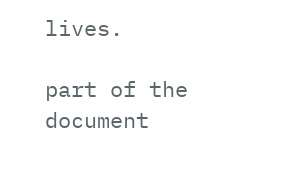lives.

part of the document